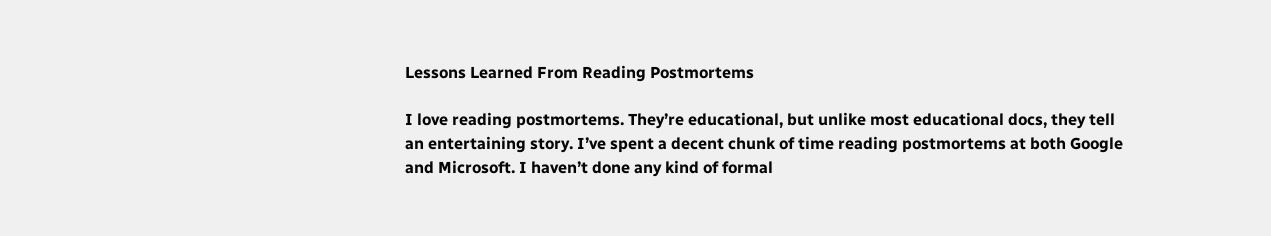Lessons Learned From Reading Postmortems

I love reading postmortems. They’re educational, but unlike most educational docs, they tell an entertaining story. I’ve spent a decent chunk of time reading postmortems at both Google and Microsoft. I haven’t done any kind of formal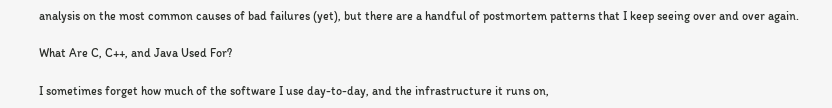analysis on the most common causes of bad failures (yet), but there are a handful of postmortem patterns that I keep seeing over and over again.

What Are C, C++, and Java Used For?

I sometimes forget how much of the software I use day-to-day, and the infrastructure it runs on,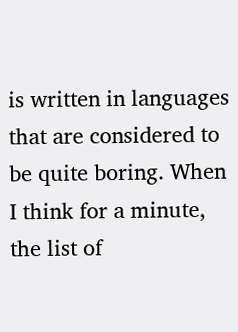is written in languages that are considered to be quite boring. When I think for a minute, the list of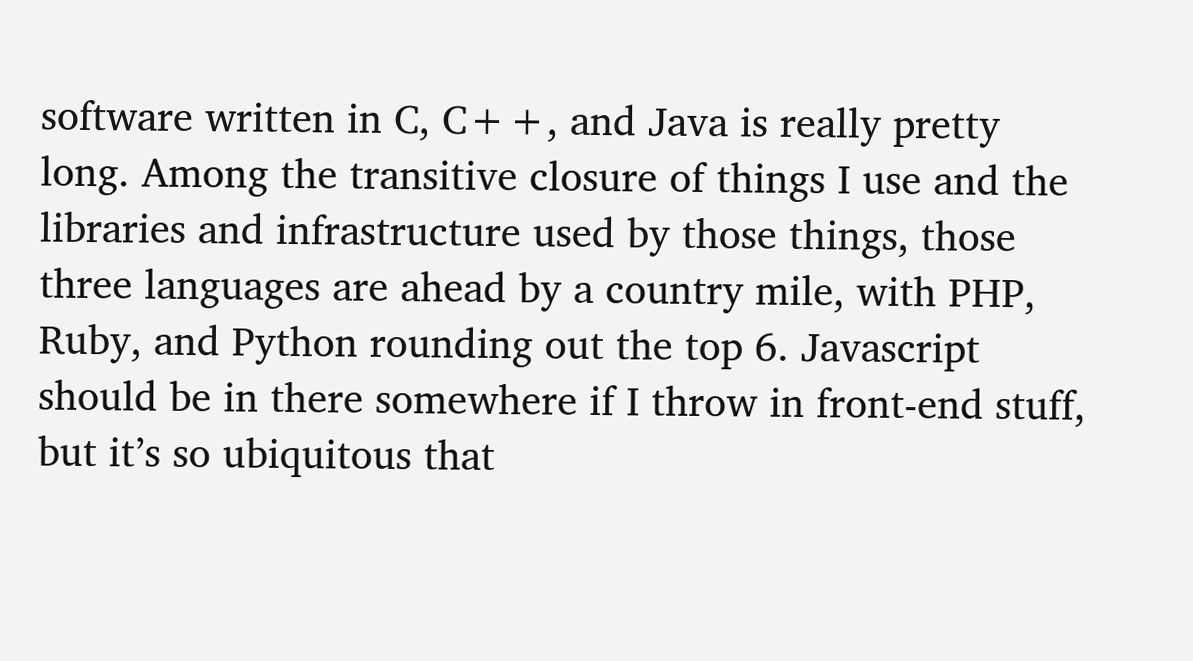software written in C, C++, and Java is really pretty long. Among the transitive closure of things I use and the libraries and infrastructure used by those things, those three languages are ahead by a country mile, with PHP, Ruby, and Python rounding out the top 6. Javascript should be in there somewhere if I throw in front-end stuff, but it’s so ubiquitous that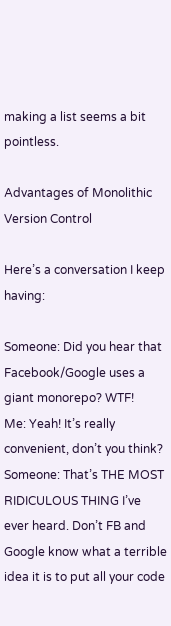making a list seems a bit pointless.

Advantages of Monolithic Version Control

Here’s a conversation I keep having:

Someone: Did you hear that Facebook/Google uses a giant monorepo? WTF!
Me: Yeah! It’s really convenient, don’t you think?
Someone: That’s THE MOST RIDICULOUS THING I’ve ever heard. Don’t FB and Google know what a terrible idea it is to put all your code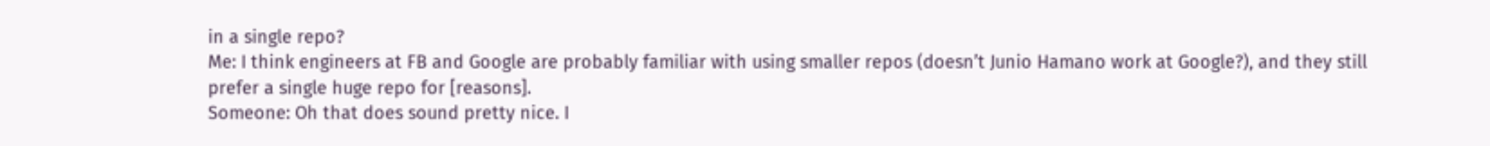in a single repo?
Me: I think engineers at FB and Google are probably familiar with using smaller repos (doesn’t Junio Hamano work at Google?), and they still prefer a single huge repo for [reasons].
Someone: Oh that does sound pretty nice. I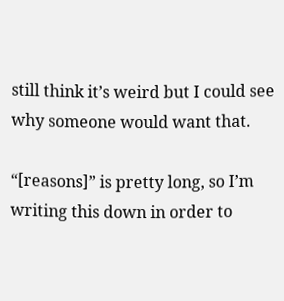still think it’s weird but I could see why someone would want that.

“[reasons]” is pretty long, so I’m writing this down in order to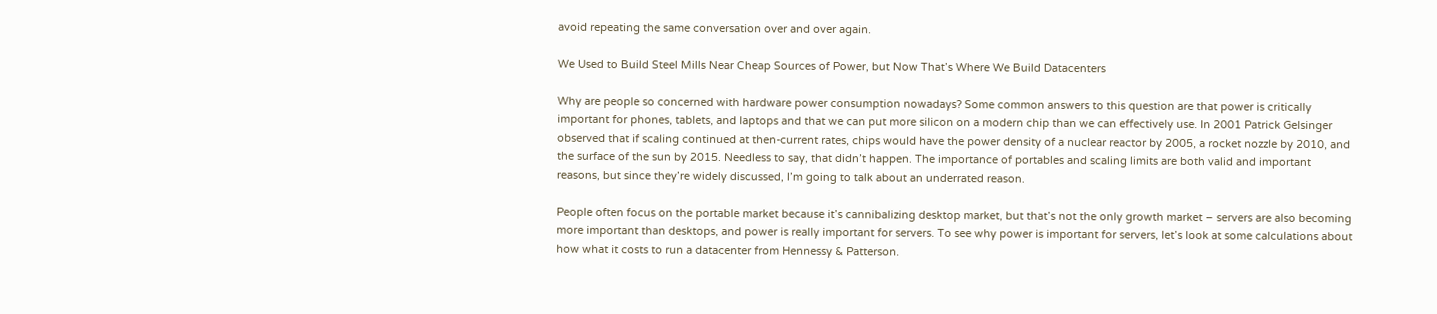avoid repeating the same conversation over and over again.

We Used to Build Steel Mills Near Cheap Sources of Power, but Now That’s Where We Build Datacenters

Why are people so concerned with hardware power consumption nowadays? Some common answers to this question are that power is critically important for phones, tablets, and laptops and that we can put more silicon on a modern chip than we can effectively use. In 2001 Patrick Gelsinger observed that if scaling continued at then-current rates, chips would have the power density of a nuclear reactor by 2005, a rocket nozzle by 2010, and the surface of the sun by 2015. Needless to say, that didn’t happen. The importance of portables and scaling limits are both valid and important reasons, but since they’re widely discussed, I’m going to talk about an underrated reason.

People often focus on the portable market because it’s cannibalizing desktop market, but that’s not the only growth market – servers are also becoming more important than desktops, and power is really important for servers. To see why power is important for servers, let’s look at some calculations about how what it costs to run a datacenter from Hennessy & Patterson.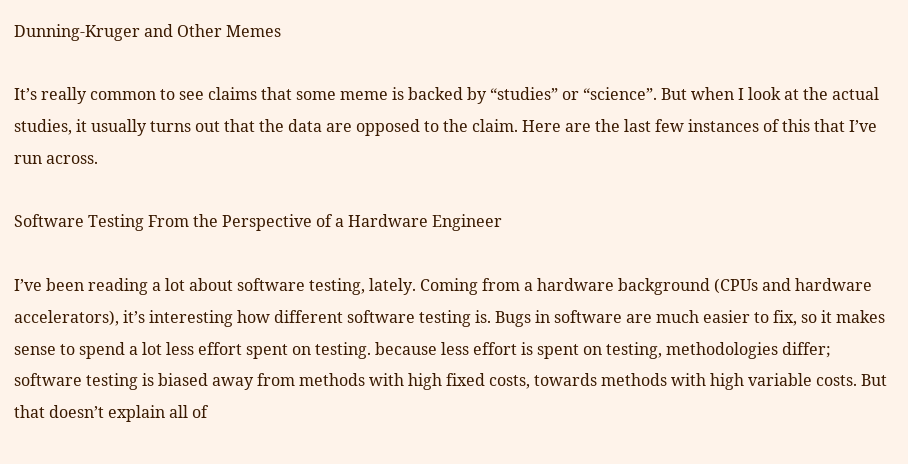Dunning-Kruger and Other Memes

It’s really common to see claims that some meme is backed by “studies” or “science”. But when I look at the actual studies, it usually turns out that the data are opposed to the claim. Here are the last few instances of this that I’ve run across.

Software Testing From the Perspective of a Hardware Engineer

I’ve been reading a lot about software testing, lately. Coming from a hardware background (CPUs and hardware accelerators), it’s interesting how different software testing is. Bugs in software are much easier to fix, so it makes sense to spend a lot less effort spent on testing. because less effort is spent on testing, methodologies differ; software testing is biased away from methods with high fixed costs, towards methods with high variable costs. But that doesn’t explain all of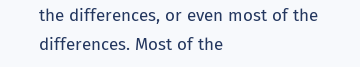the differences, or even most of the differences. Most of the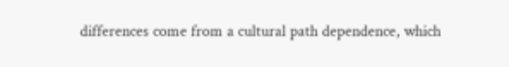differences come from a cultural path dependence, which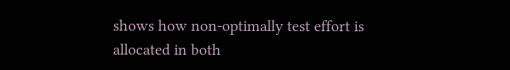shows how non-optimally test effort is allocated in both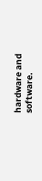hardware and software.